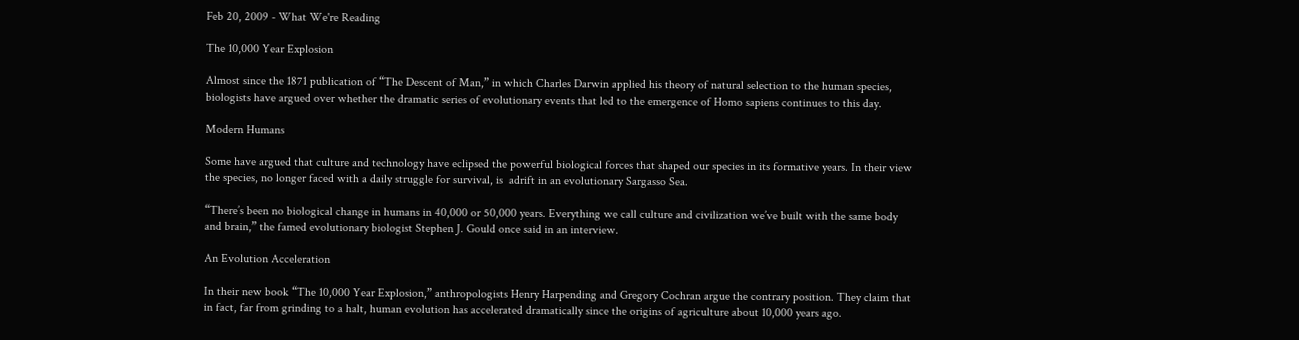Feb 20, 2009 - What We're Reading

The 10,000 Year Explosion

Almost since the 1871 publication of “The Descent of Man,” in which Charles Darwin applied his theory of natural selection to the human species, biologists have argued over whether the dramatic series of evolutionary events that led to the emergence of Homo sapiens continues to this day.

Modern Humans

Some have argued that culture and technology have eclipsed the powerful biological forces that shaped our species in its formative years. In their view the species, no longer faced with a daily struggle for survival, is  adrift in an evolutionary Sargasso Sea.

“There’s been no biological change in humans in 40,000 or 50,000 years. Everything we call culture and civilization we’ve built with the same body and brain,” the famed evolutionary biologist Stephen J. Gould once said in an interview.

An Evolution Acceleration

In their new book “The 10,000 Year Explosion,” anthropologists Henry Harpending and Gregory Cochran argue the contrary position. They claim that in fact, far from grinding to a halt, human evolution has accelerated dramatically since the origins of agriculture about 10,000 years ago.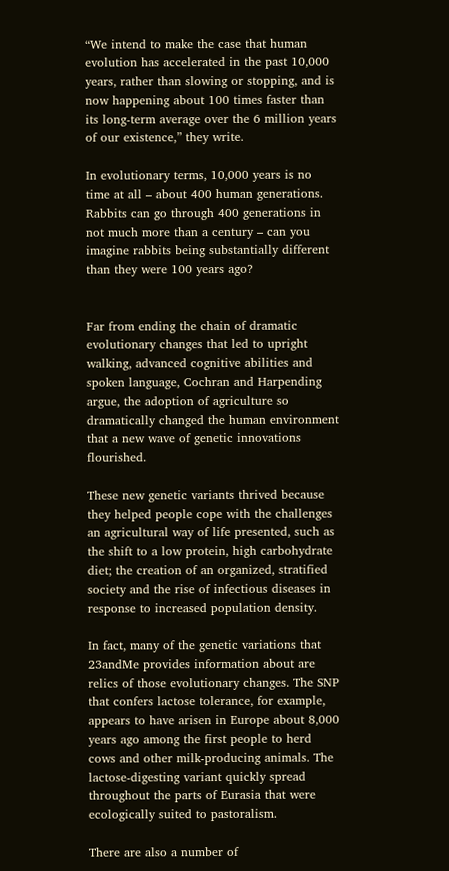“We intend to make the case that human evolution has accelerated in the past 10,000 years, rather than slowing or stopping, and is now happening about 100 times faster than its long-term average over the 6 million years of our existence,” they write.

In evolutionary terms, 10,000 years is no time at all – about 400 human generations. Rabbits can go through 400 generations in not much more than a century – can you imagine rabbits being substantially different than they were 100 years ago?


Far from ending the chain of dramatic evolutionary changes that led to upright walking, advanced cognitive abilities and spoken language, Cochran and Harpending argue, the adoption of agriculture so dramatically changed the human environment that a new wave of genetic innovations flourished.

These new genetic variants thrived because they helped people cope with the challenges an agricultural way of life presented, such as the shift to a low protein, high carbohydrate diet; the creation of an organized, stratified society and the rise of infectious diseases in response to increased population density.

In fact, many of the genetic variations that 23andMe provides information about are relics of those evolutionary changes. The SNP that confers lactose tolerance, for example, appears to have arisen in Europe about 8,000 years ago among the first people to herd cows and other milk-producing animals. The lactose-digesting variant quickly spread throughout the parts of Eurasia that were ecologically suited to pastoralism.

There are also a number of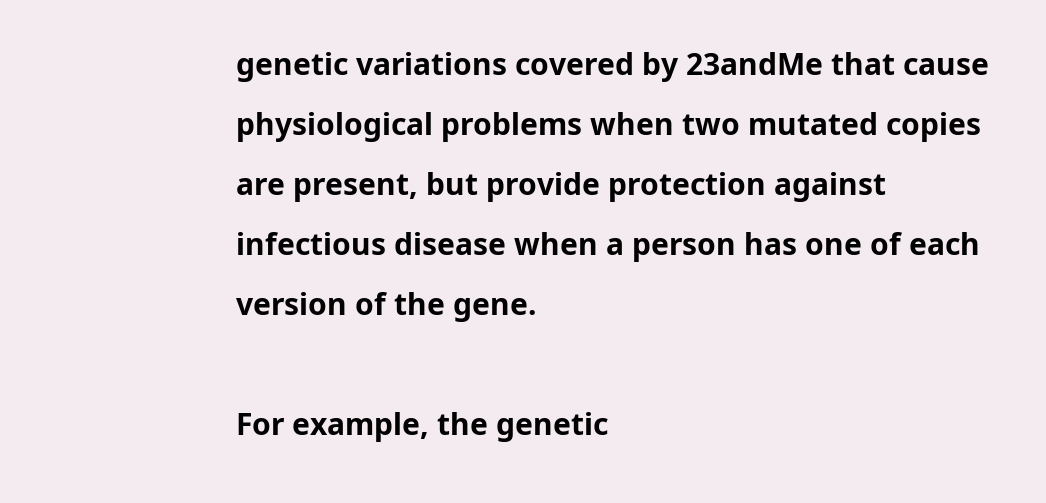genetic variations covered by 23andMe that cause physiological problems when two mutated copies are present, but provide protection against infectious disease when a person has one of each version of the gene.

For example, the genetic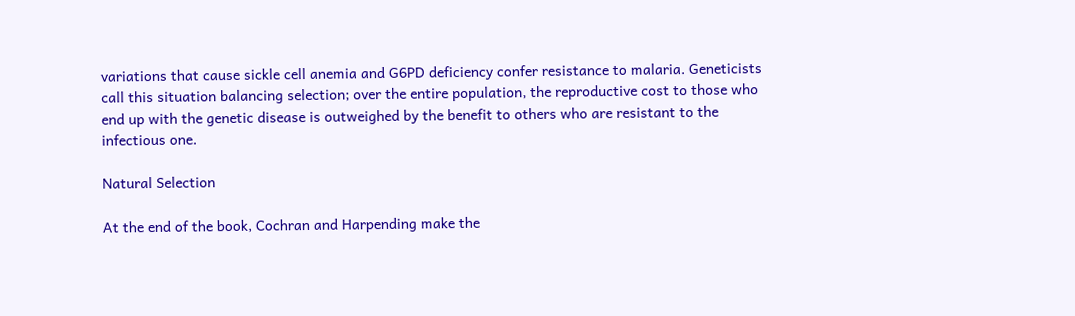variations that cause sickle cell anemia and G6PD deficiency confer resistance to malaria. Geneticists call this situation balancing selection; over the entire population, the reproductive cost to those who end up with the genetic disease is outweighed by the benefit to others who are resistant to the infectious one.

Natural Selection

At the end of the book, Cochran and Harpending make the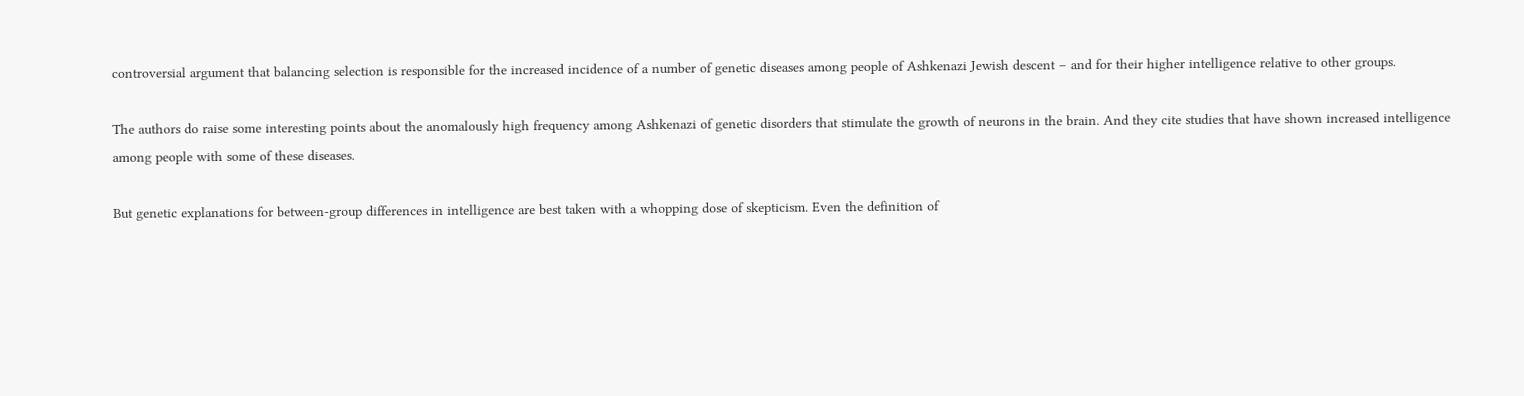controversial argument that balancing selection is responsible for the increased incidence of a number of genetic diseases among people of Ashkenazi Jewish descent – and for their higher intelligence relative to other groups.

The authors do raise some interesting points about the anomalously high frequency among Ashkenazi of genetic disorders that stimulate the growth of neurons in the brain. And they cite studies that have shown increased intelligence among people with some of these diseases.

But genetic explanations for between-group differences in intelligence are best taken with a whopping dose of skepticism. Even the definition of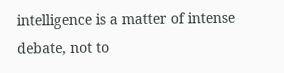intelligence is a matter of intense debate, not to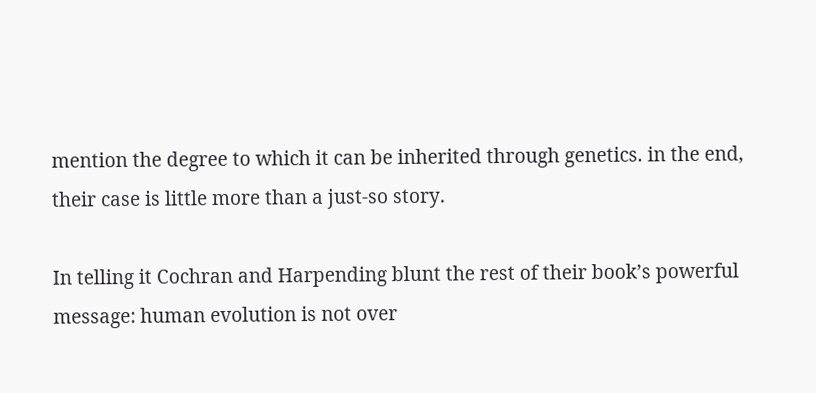mention the degree to which it can be inherited through genetics. in the end, their case is little more than a just-so story.

In telling it Cochran and Harpending blunt the rest of their book’s powerful message: human evolution is not over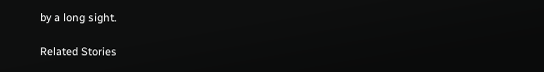by a long sight.

Related Stories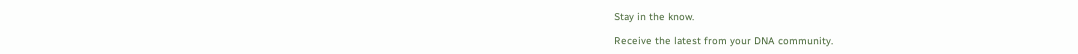Stay in the know.

Receive the latest from your DNA community.